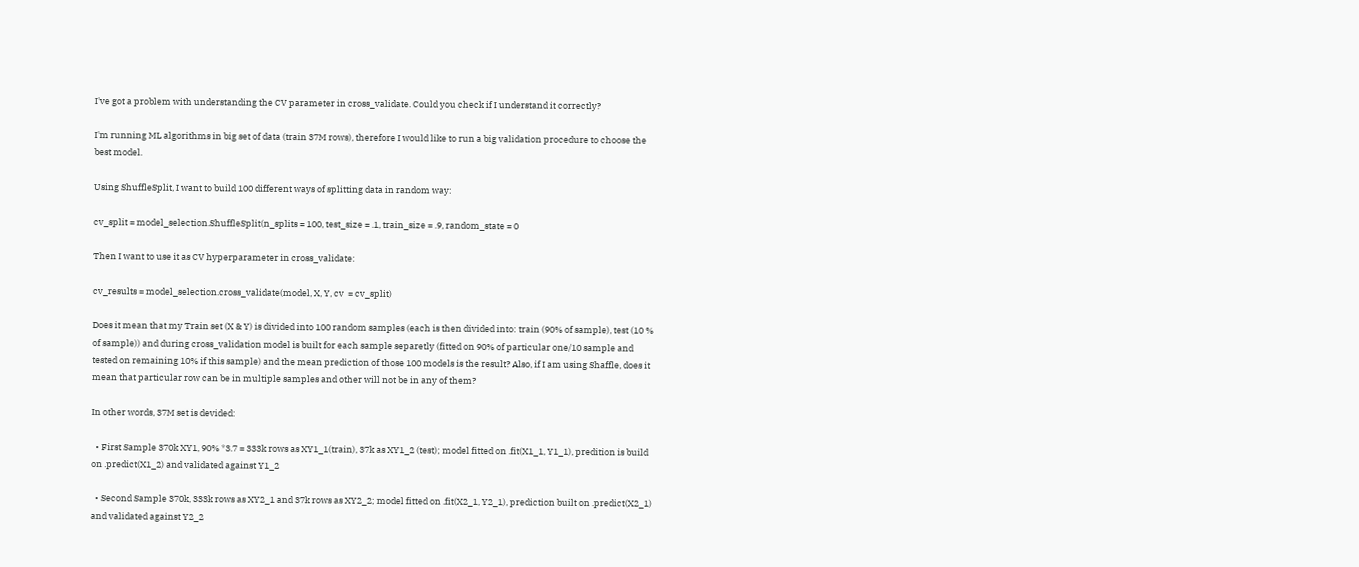I've got a problem with understanding the CV parameter in cross_validate. Could you check if I understand it correctly?

I'm running ML algorithms in big set of data (train 37M rows), therefore I would like to run a big validation procedure to choose the best model.

Using ShuffleSplit, I want to build 100 different ways of splitting data in random way:

cv_split = model_selection.ShuffleSplit(n_splits = 100, test_size = .1, train_size = .9, random_state = 0

Then I want to use it as CV hyperparameter in cross_validate:

cv_results = model_selection.cross_validate(model, X, Y, cv  = cv_split)

Does it mean that my Train set (X & Y) is divided into 100 random samples (each is then divided into: train (90% of sample), test (10 % of sample)) and during cross_validation model is built for each sample separetly (fitted on 90% of particular one/10 sample and tested on remaining 10% if this sample) and the mean prediction of those 100 models is the result? Also, if I am using Shaffle, does it mean that particular row can be in multiple samples and other will not be in any of them?

In other words, 37M set is devided:

  • First Sample 370k XY1, 90% *3.7 = 333k rows as XY1_1(train), 37k as XY1_2 (test); model fitted on .fit(X1_1, Y1_1), predition is build on .predict(X1_2) and validated against Y1_2

  • Second Sample 370k, 333k rows as XY2_1 and 37k rows as XY2_2; model fitted on .fit(X2_1, Y2_1), prediction built on .predict(X2_1) and validated against Y2_2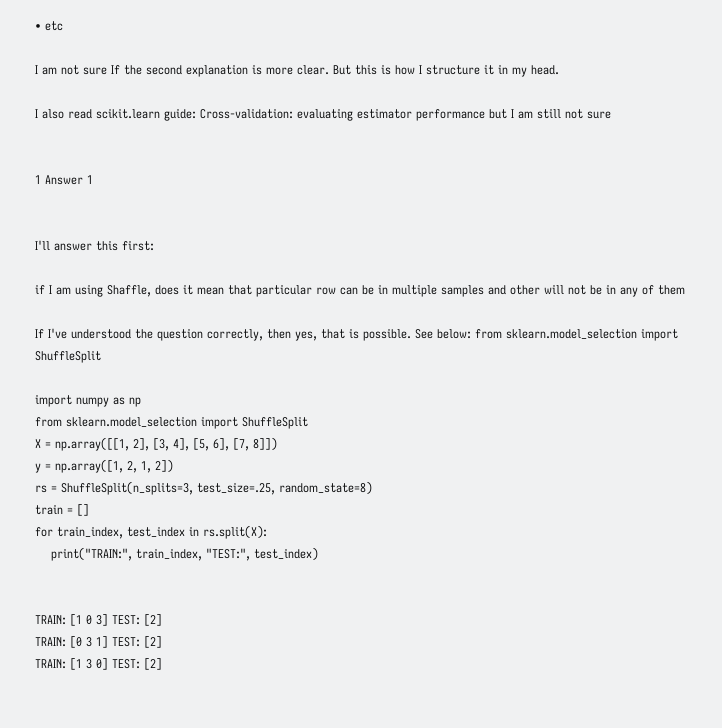• etc

I am not sure If the second explanation is more clear. But this is how I structure it in my head.

I also read scikit.learn guide: Cross-validation: evaluating estimator performance but I am still not sure


1 Answer 1


I'll answer this first:

if I am using Shaffle, does it mean that particular row can be in multiple samples and other will not be in any of them

If I've understood the question correctly, then yes, that is possible. See below: from sklearn.model_selection import ShuffleSplit

import numpy as np
from sklearn.model_selection import ShuffleSplit
X = np.array([[1, 2], [3, 4], [5, 6], [7, 8]])
y = np.array([1, 2, 1, 2])
rs = ShuffleSplit(n_splits=3, test_size=.25, random_state=8)
train = []
for train_index, test_index in rs.split(X):
    print("TRAIN:", train_index, "TEST:", test_index)


TRAIN: [1 0 3] TEST: [2]
TRAIN: [0 3 1] TEST: [2]
TRAIN: [1 3 0] TEST: [2]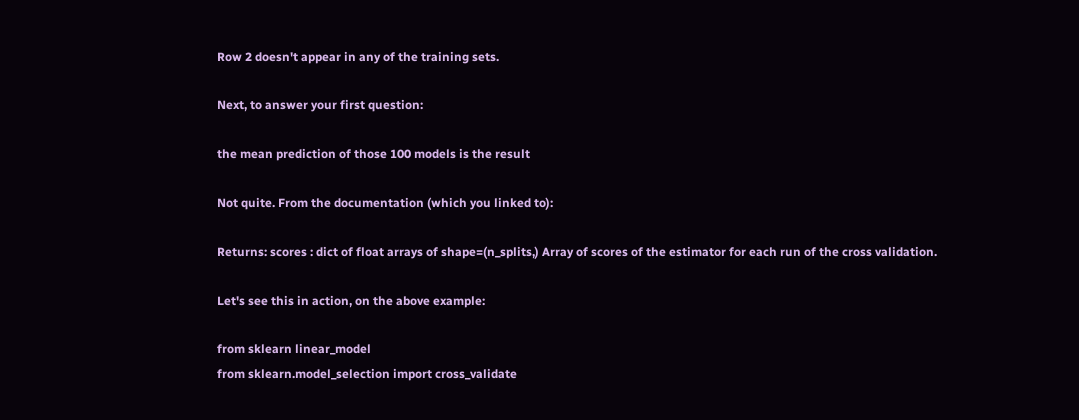Row 2 doesn't appear in any of the training sets.

Next, to answer your first question:

the mean prediction of those 100 models is the result

Not quite. From the documentation (which you linked to):

Returns: scores : dict of float arrays of shape=(n_splits,) Array of scores of the estimator for each run of the cross validation.

Let's see this in action, on the above example:

from sklearn linear_model
from sklearn.model_selection import cross_validate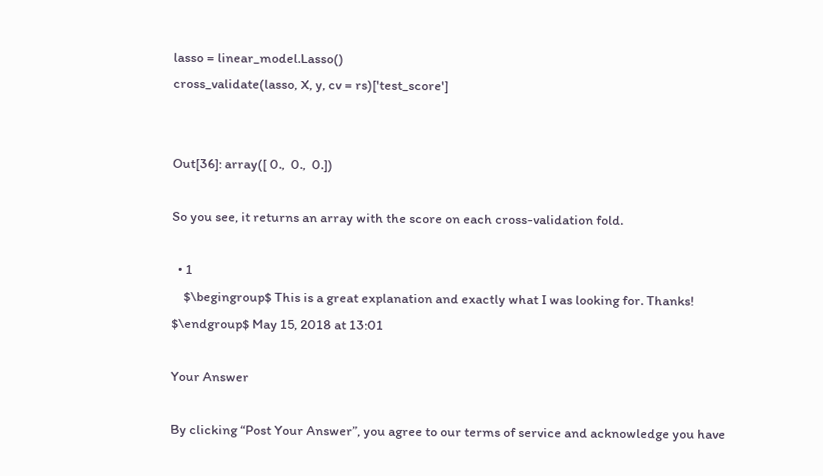lasso = linear_model.Lasso()
cross_validate(lasso, X, y, cv = rs)['test_score']


Out[36]: array([ 0.,  0.,  0.])

So you see, it returns an array with the score on each cross-validation fold.

  • 1
    $\begingroup$ This is a great explanation and exactly what I was looking for. Thanks! $\endgroup$ May 15, 2018 at 13:01

Your Answer

By clicking “Post Your Answer”, you agree to our terms of service and acknowledge you have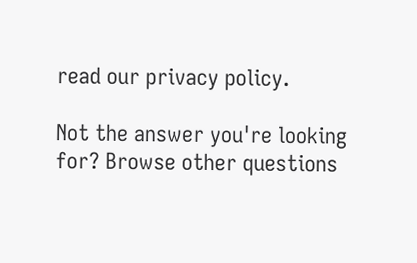read our privacy policy.

Not the answer you're looking for? Browse other questions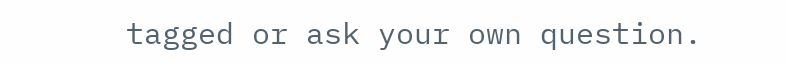tagged or ask your own question.